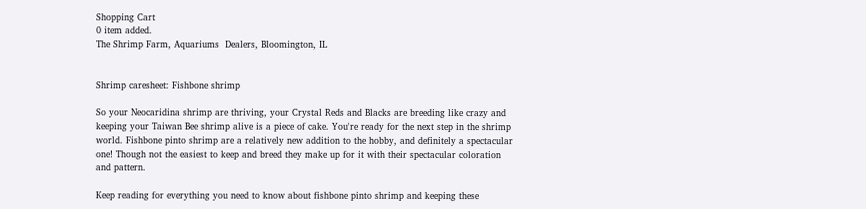Shopping Cart
0 item added.
The Shrimp Farm, Aquariums  Dealers, Bloomington, IL


Shrimp caresheet: Fishbone shrimp

So your Neocaridina shrimp are thriving, your Crystal Reds and Blacks are breeding like crazy and keeping your Taiwan Bee shrimp alive is a piece of cake. You're ready for the next step in the shrimp world. Fishbone pinto shrimp are a relatively new addition to the hobby, and definitely a spectacular one! Though not the easiest to keep and breed they make up for it with their spectacular coloration and pattern.

Keep reading for everything you need to know about fishbone pinto shrimp and keeping these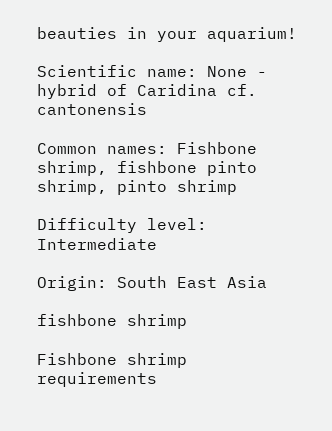beauties in your aquarium!

Scientific name: None - hybrid of Caridina cf. cantonensis

Common names: Fishbone shrimp, fishbone pinto shrimp, pinto shrimp

Difficulty level: Intermediate

Origin: South East Asia

fishbone shrimp

Fishbone shrimp requirements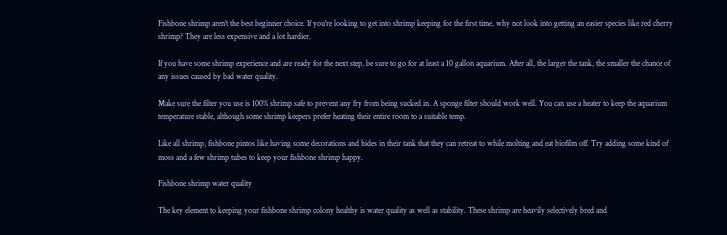Fishbone shrimp aren't the best beginner choice. If you're looking to get into shrimp keeping for the first time, why not look into getting an easier species like red cherry shrimp? They are less expensive and a lot hardier.

If you have some shrimp experience and are ready for the next step, be sure to go for at least a 10 gallon aquarium. After all, the larger the tank, the smaller the chance of any issues caused by bad water quality.

Make sure the filter you use is 100% shrimp safe to prevent any fry from being sucked in. A sponge filter should work well. You can use a heater to keep the aquarium temperature stable, although some shrimp keepers prefer heating their entire room to a suitable temp.

Like all shrimp, fishbone pintos like having some decorations and hides in their tank that they can retreat to while molting and eat biofilm off. Try adding some kind of moss and a few shrimp tubes to keep your fishbone shrimp happy.

Fishbone shrimp water quality

The key element to keeping your fishbone shrimp colony healthy is water quality as well as stability. These shrimp are heavily selectively bred and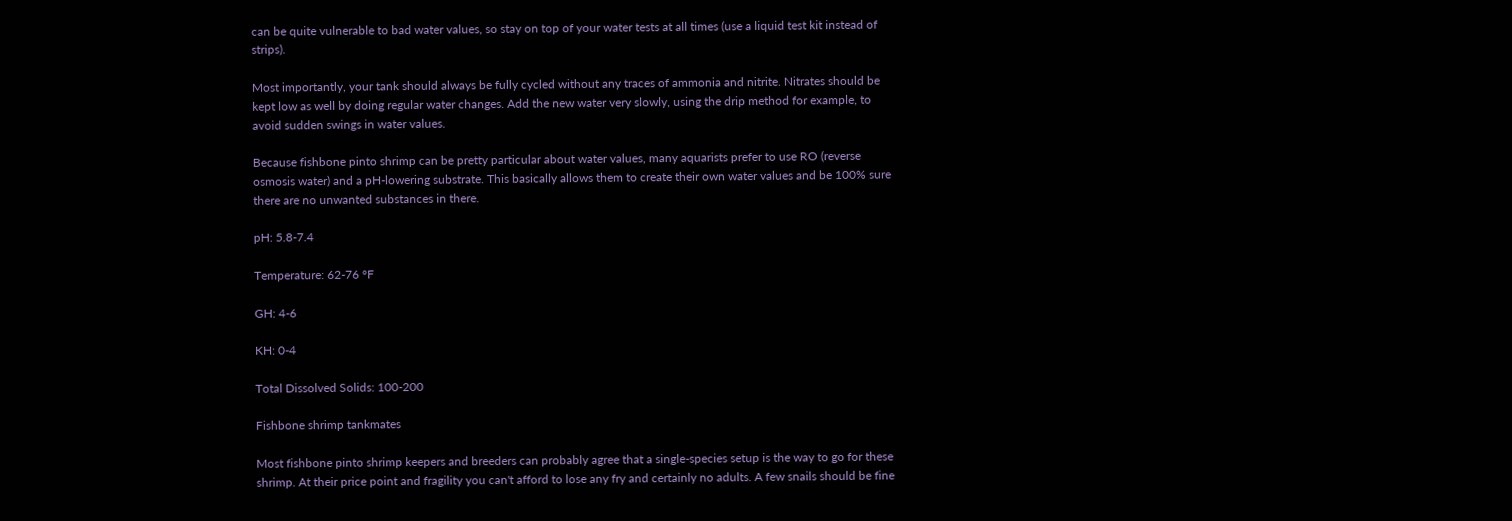can be quite vulnerable to bad water values, so stay on top of your water tests at all times (use a liquid test kit instead of strips).

Most importantly, your tank should always be fully cycled without any traces of ammonia and nitrite. Nitrates should be kept low as well by doing regular water changes. Add the new water very slowly, using the drip method for example, to avoid sudden swings in water values.

Because fishbone pinto shrimp can be pretty particular about water values, many aquarists prefer to use RO (reverse osmosis water) and a pH-lowering substrate. This basically allows them to create their own water values and be 100% sure there are no unwanted substances in there.

pH: 5.8-7.4

Temperature: 62-76 °F

GH: 4-6

KH: 0-4

Total Dissolved Solids: 100-200

Fishbone shrimp tankmates

Most fishbone pinto shrimp keepers and breeders can probably agree that a single-species setup is the way to go for these shrimp. At their price point and fragility you can't afford to lose any fry and certainly no adults. A few snails should be fine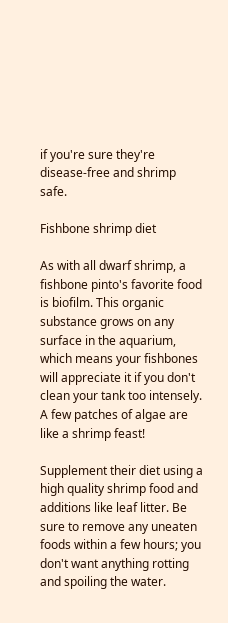if you're sure they're disease-free and shrimp safe.

Fishbone shrimp diet

As with all dwarf shrimp, a fishbone pinto's favorite food is biofilm. This organic substance grows on any surface in the aquarium, which means your fishbones will appreciate it if you don't clean your tank too intensely. A few patches of algae are like a shrimp feast!

Supplement their diet using a high quality shrimp food and additions like leaf litter. Be sure to remove any uneaten foods within a few hours; you don't want anything rotting and spoiling the water.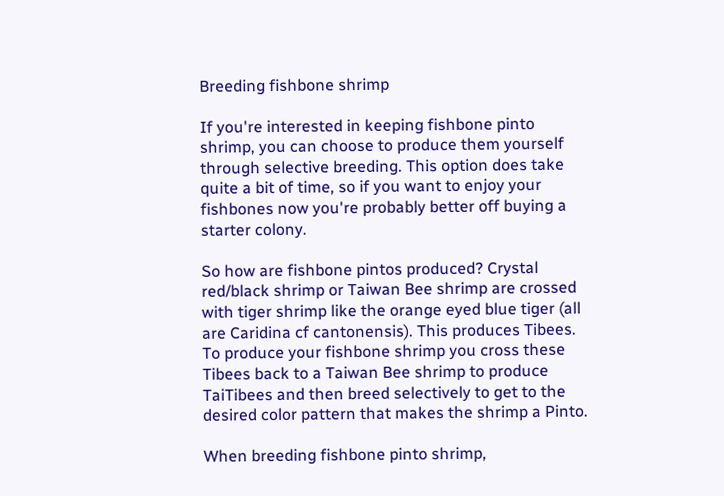Breeding fishbone shrimp

If you're interested in keeping fishbone pinto shrimp, you can choose to produce them yourself through selective breeding. This option does take quite a bit of time, so if you want to enjoy your fishbones now you're probably better off buying a starter colony.

So how are fishbone pintos produced? Crystal red/black shrimp or Taiwan Bee shrimp are crossed with tiger shrimp like the orange eyed blue tiger (all are Caridina cf cantonensis). This produces Tibees. To produce your fishbone shrimp you cross these Tibees back to a Taiwan Bee shrimp to produce TaiTibees and then breed selectively to get to the desired color pattern that makes the shrimp a Pinto.

When breeding fishbone pinto shrimp,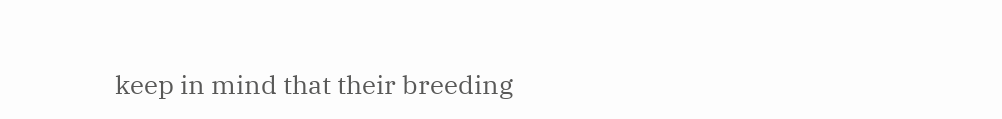keep in mind that their breeding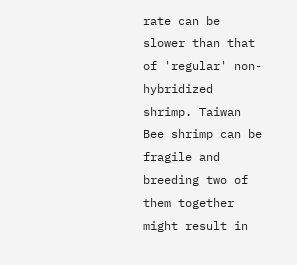rate can be slower than that of 'regular' non-hybridized shrimp. Taiwan Bee shrimp can be fragile and breeding two of them together might result in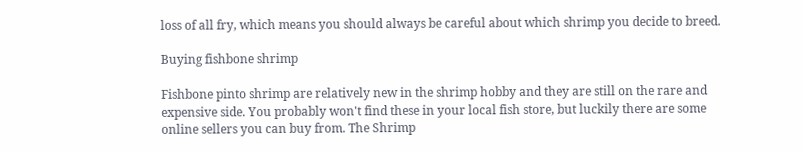loss of all fry, which means you should always be careful about which shrimp you decide to breed.

Buying fishbone shrimp

Fishbone pinto shrimp are relatively new in the shrimp hobby and they are still on the rare and expensive side. You probably won't find these in your local fish store, but luckily there are some online sellers you can buy from. The Shrimp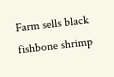Farm sells black fishbone shrimp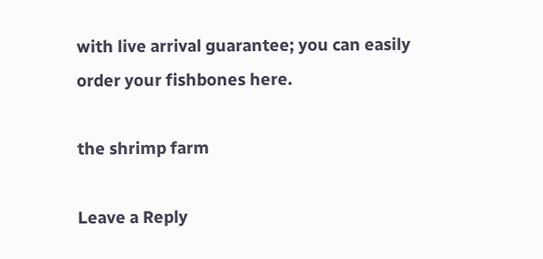with live arrival guarantee; you can easily order your fishbones here.

the shrimp farm

Leave a Reply